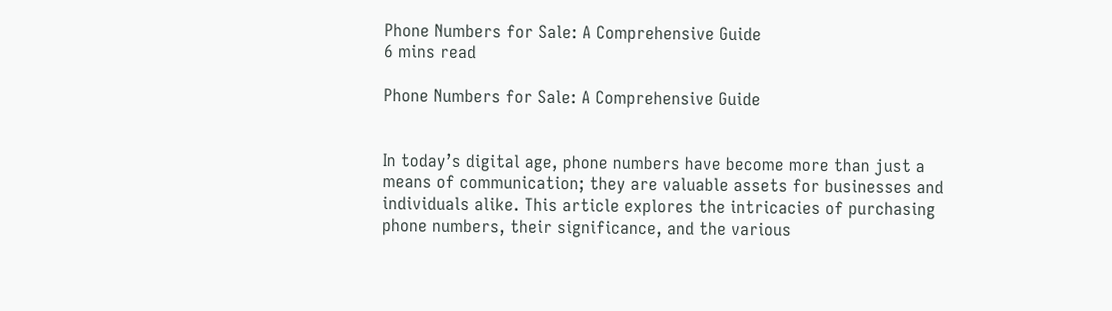Phone Numbers for Sale: A Comprehensive Guide
6 mins read

Phone Numbers for Sale: A Comprehensive Guide


In today’s digital age, phone numbers have become more than just a means of communication; they are valuable assets for businesses and individuals alike. This article explores the intricacies of purchasing phone numbers, their significance, and the various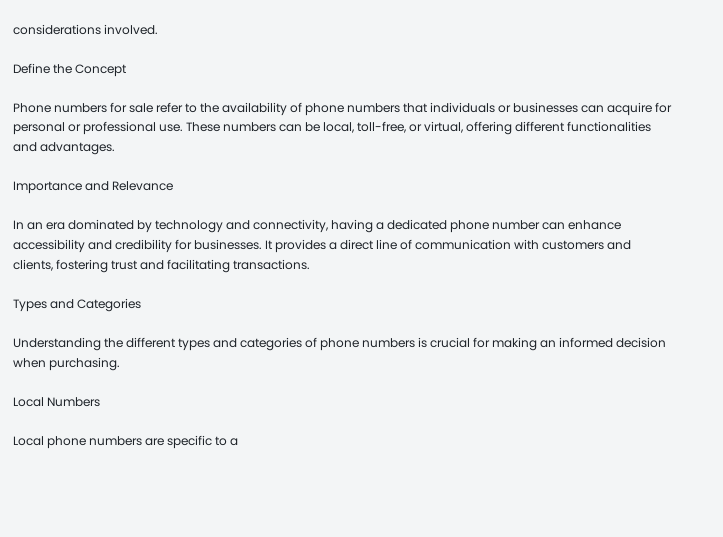considerations involved.

Define the Concept

Phone numbers for sale refer to the availability of phone numbers that individuals or businesses can acquire for personal or professional use. These numbers can be local, toll-free, or virtual, offering different functionalities and advantages.

Importance and Relevance

In an era dominated by technology and connectivity, having a dedicated phone number can enhance accessibility and credibility for businesses. It provides a direct line of communication with customers and clients, fostering trust and facilitating transactions.

Types and Categories

Understanding the different types and categories of phone numbers is crucial for making an informed decision when purchasing.

Local Numbers

Local phone numbers are specific to a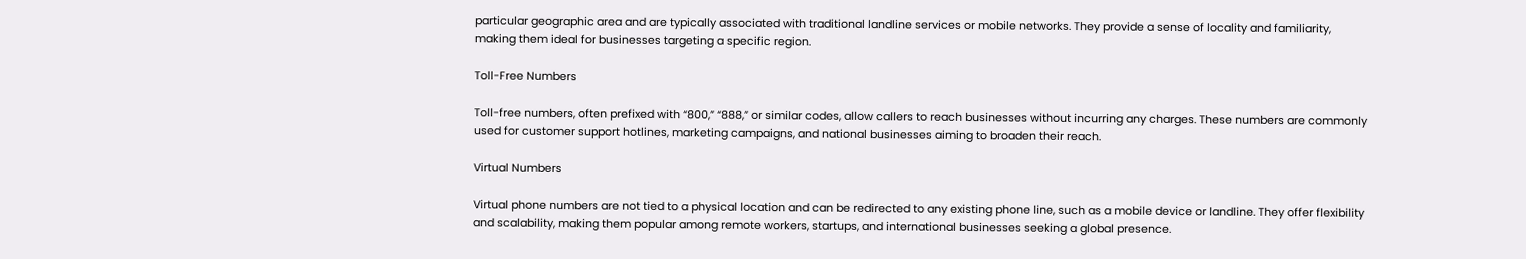particular geographic area and are typically associated with traditional landline services or mobile networks. They provide a sense of locality and familiarity, making them ideal for businesses targeting a specific region.

Toll-Free Numbers

Toll-free numbers, often prefixed with “800,” “888,” or similar codes, allow callers to reach businesses without incurring any charges. These numbers are commonly used for customer support hotlines, marketing campaigns, and national businesses aiming to broaden their reach.

Virtual Numbers

Virtual phone numbers are not tied to a physical location and can be redirected to any existing phone line, such as a mobile device or landline. They offer flexibility and scalability, making them popular among remote workers, startups, and international businesses seeking a global presence.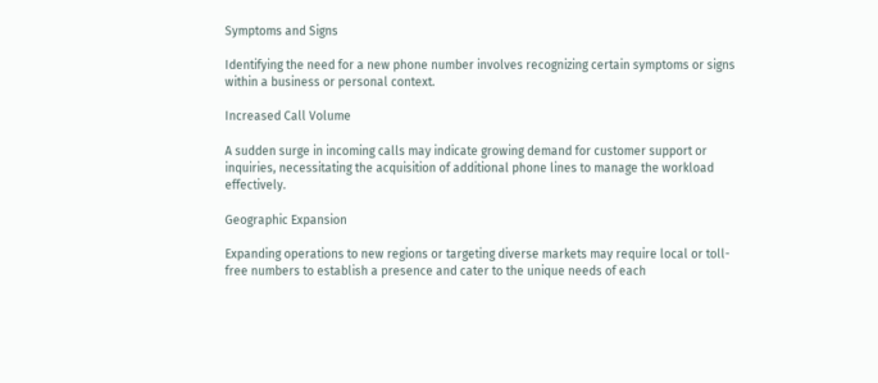Symptoms and Signs

Identifying the need for a new phone number involves recognizing certain symptoms or signs within a business or personal context.

Increased Call Volume

A sudden surge in incoming calls may indicate growing demand for customer support or inquiries, necessitating the acquisition of additional phone lines to manage the workload effectively.

Geographic Expansion

Expanding operations to new regions or targeting diverse markets may require local or toll-free numbers to establish a presence and cater to the unique needs of each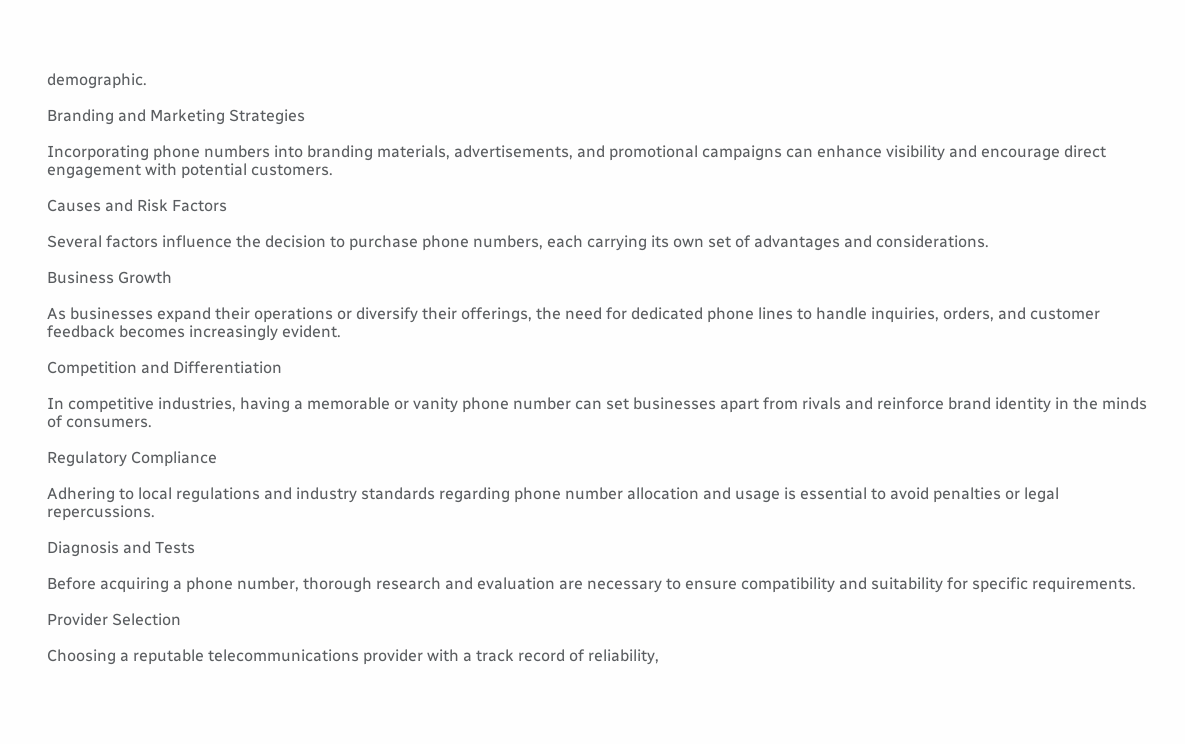demographic.

Branding and Marketing Strategies

Incorporating phone numbers into branding materials, advertisements, and promotional campaigns can enhance visibility and encourage direct engagement with potential customers.

Causes and Risk Factors

Several factors influence the decision to purchase phone numbers, each carrying its own set of advantages and considerations.

Business Growth

As businesses expand their operations or diversify their offerings, the need for dedicated phone lines to handle inquiries, orders, and customer feedback becomes increasingly evident.

Competition and Differentiation

In competitive industries, having a memorable or vanity phone number can set businesses apart from rivals and reinforce brand identity in the minds of consumers.

Regulatory Compliance

Adhering to local regulations and industry standards regarding phone number allocation and usage is essential to avoid penalties or legal repercussions.

Diagnosis and Tests

Before acquiring a phone number, thorough research and evaluation are necessary to ensure compatibility and suitability for specific requirements.

Provider Selection

Choosing a reputable telecommunications provider with a track record of reliability,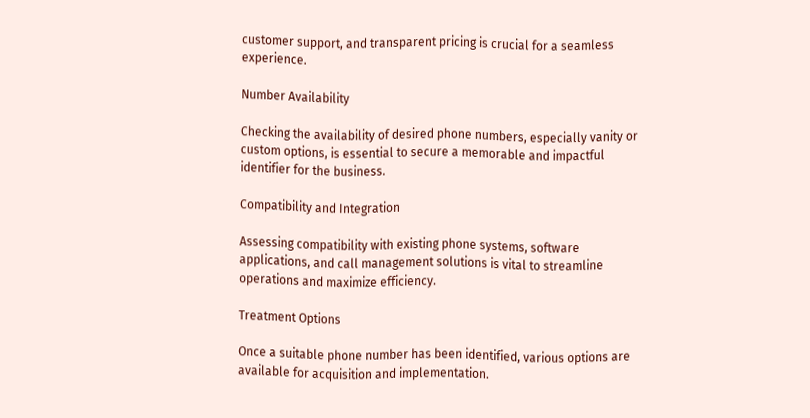customer support, and transparent pricing is crucial for a seamless experience.

Number Availability

Checking the availability of desired phone numbers, especially vanity or custom options, is essential to secure a memorable and impactful identifier for the business.

Compatibility and Integration

Assessing compatibility with existing phone systems, software applications, and call management solutions is vital to streamline operations and maximize efficiency.

Treatment Options

Once a suitable phone number has been identified, various options are available for acquisition and implementation.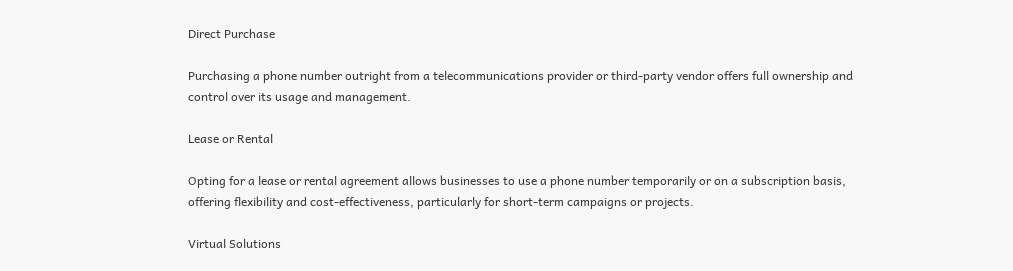Direct Purchase

Purchasing a phone number outright from a telecommunications provider or third-party vendor offers full ownership and control over its usage and management.

Lease or Rental

Opting for a lease or rental agreement allows businesses to use a phone number temporarily or on a subscription basis, offering flexibility and cost-effectiveness, particularly for short-term campaigns or projects.

Virtual Solutions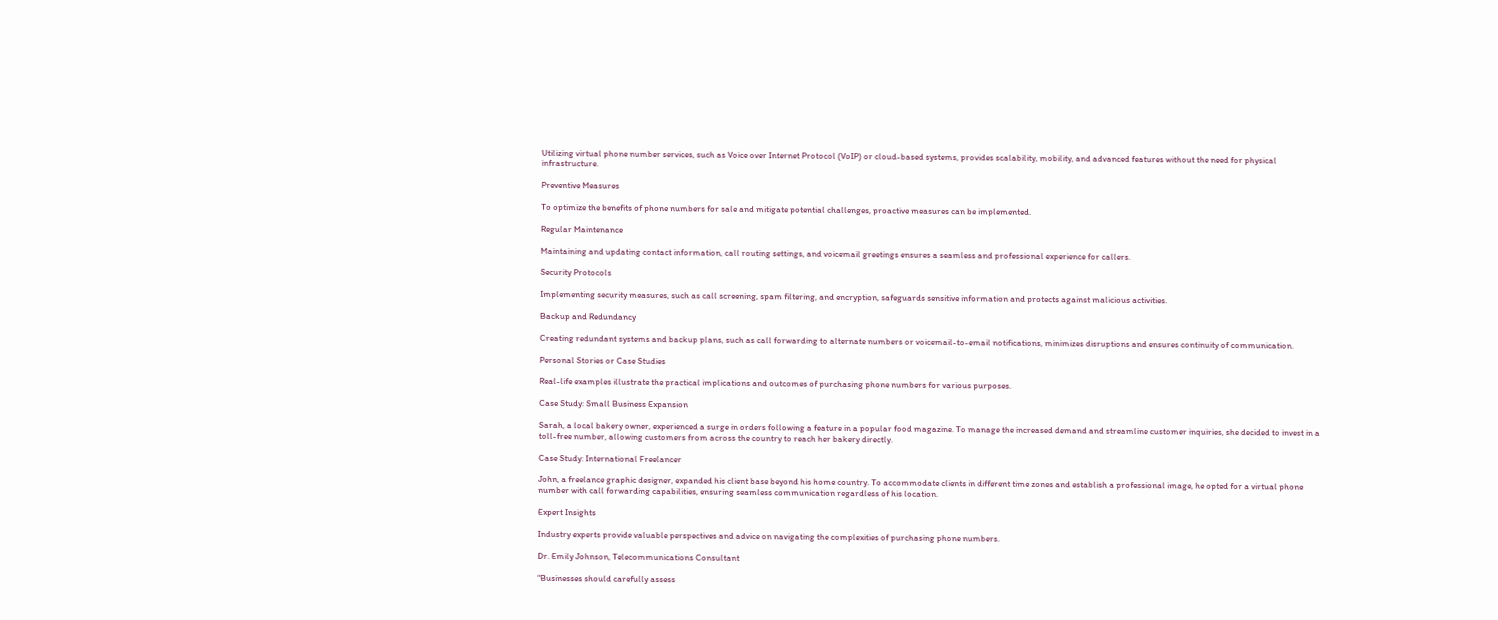Utilizing virtual phone number services, such as Voice over Internet Protocol (VoIP) or cloud-based systems, provides scalability, mobility, and advanced features without the need for physical infrastructure.

Preventive Measures

To optimize the benefits of phone numbers for sale and mitigate potential challenges, proactive measures can be implemented.

Regular Maintenance

Maintaining and updating contact information, call routing settings, and voicemail greetings ensures a seamless and professional experience for callers.

Security Protocols

Implementing security measures, such as call screening, spam filtering, and encryption, safeguards sensitive information and protects against malicious activities.

Backup and Redundancy

Creating redundant systems and backup plans, such as call forwarding to alternate numbers or voicemail-to-email notifications, minimizes disruptions and ensures continuity of communication.

Personal Stories or Case Studies

Real-life examples illustrate the practical implications and outcomes of purchasing phone numbers for various purposes.

Case Study: Small Business Expansion

Sarah, a local bakery owner, experienced a surge in orders following a feature in a popular food magazine. To manage the increased demand and streamline customer inquiries, she decided to invest in a toll-free number, allowing customers from across the country to reach her bakery directly.

Case Study: International Freelancer

John, a freelance graphic designer, expanded his client base beyond his home country. To accommodate clients in different time zones and establish a professional image, he opted for a virtual phone number with call forwarding capabilities, ensuring seamless communication regardless of his location.

Expert Insights

Industry experts provide valuable perspectives and advice on navigating the complexities of purchasing phone numbers.

Dr. Emily Johnson, Telecommunications Consultant

“Businesses should carefully assess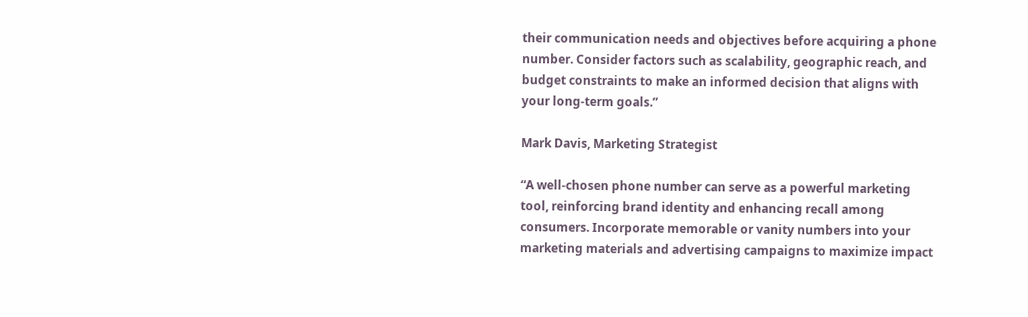their communication needs and objectives before acquiring a phone number. Consider factors such as scalability, geographic reach, and budget constraints to make an informed decision that aligns with your long-term goals.”

Mark Davis, Marketing Strategist

“A well-chosen phone number can serve as a powerful marketing tool, reinforcing brand identity and enhancing recall among consumers. Incorporate memorable or vanity numbers into your marketing materials and advertising campaigns to maximize impact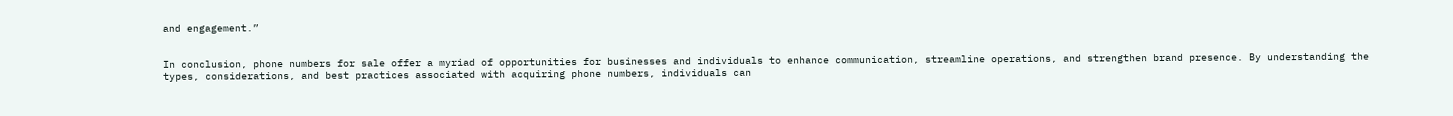and engagement.”


In conclusion, phone numbers for sale offer a myriad of opportunities for businesses and individuals to enhance communication, streamline operations, and strengthen brand presence. By understanding the types, considerations, and best practices associated with acquiring phone numbers, individuals can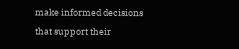make informed decisions that support their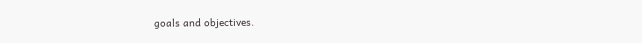goals and objectives.